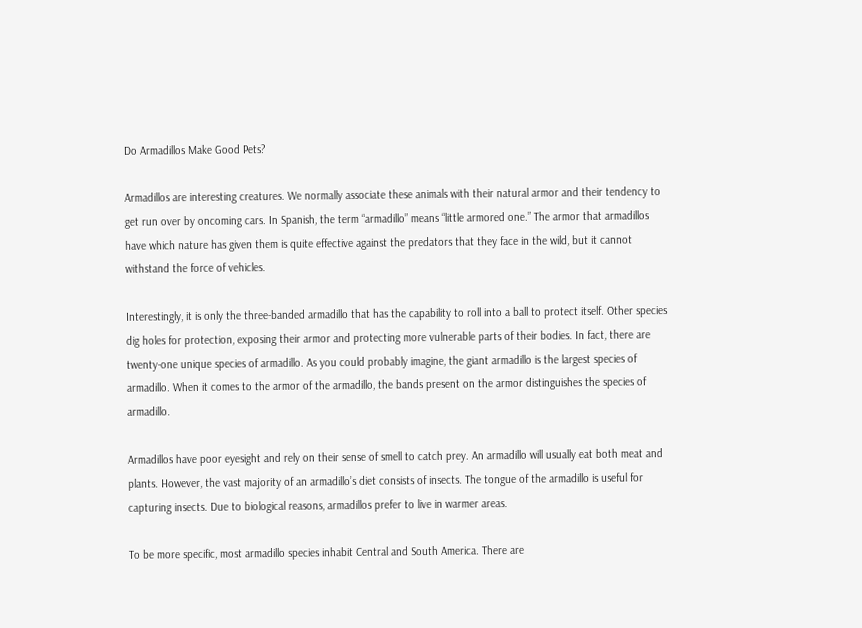Do Armadillos Make Good Pets?

Armadillos are interesting creatures. We normally associate these animals with their natural armor and their tendency to get run over by oncoming cars. In Spanish, the term “armadillo” means “little armored one.” The armor that armadillos have which nature has given them is quite effective against the predators that they face in the wild, but it cannot withstand the force of vehicles.

Interestingly, it is only the three-banded armadillo that has the capability to roll into a ball to protect itself. Other species dig holes for protection, exposing their armor and protecting more vulnerable parts of their bodies. In fact, there are twenty-one unique species of armadillo. As you could probably imagine, the giant armadillo is the largest species of armadillo. When it comes to the armor of the armadillo, the bands present on the armor distinguishes the species of armadillo.

Armadillos have poor eyesight and rely on their sense of smell to catch prey. An armadillo will usually eat both meat and plants. However, the vast majority of an armadillo’s diet consists of insects. The tongue of the armadillo is useful for capturing insects. Due to biological reasons, armadillos prefer to live in warmer areas.

To be more specific, most armadillo species inhabit Central and South America. There are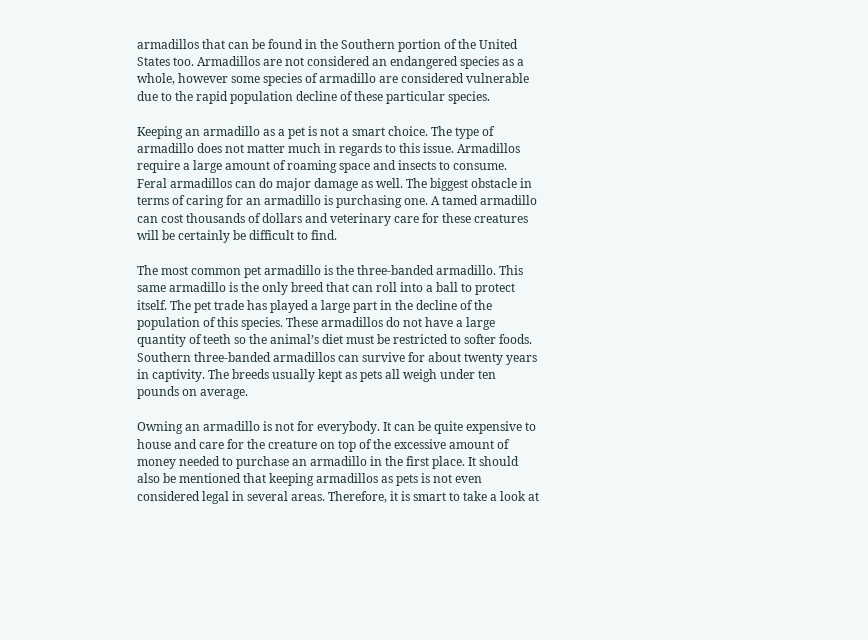armadillos that can be found in the Southern portion of the United States too. Armadillos are not considered an endangered species as a whole, however some species of armadillo are considered vulnerable due to the rapid population decline of these particular species.

Keeping an armadillo as a pet is not a smart choice. The type of armadillo does not matter much in regards to this issue. Armadillos require a large amount of roaming space and insects to consume. Feral armadillos can do major damage as well. The biggest obstacle in terms of caring for an armadillo is purchasing one. A tamed armadillo can cost thousands of dollars and veterinary care for these creatures will be certainly be difficult to find.

The most common pet armadillo is the three-banded armadillo. This same armadillo is the only breed that can roll into a ball to protect itself. The pet trade has played a large part in the decline of the population of this species. These armadillos do not have a large quantity of teeth so the animal’s diet must be restricted to softer foods. Southern three-banded armadillos can survive for about twenty years in captivity. The breeds usually kept as pets all weigh under ten pounds on average.

Owning an armadillo is not for everybody. It can be quite expensive to house and care for the creature on top of the excessive amount of money needed to purchase an armadillo in the first place. It should also be mentioned that keeping armadillos as pets is not even considered legal in several areas. Therefore, it is smart to take a look at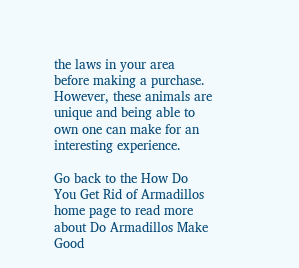the laws in your area before making a purchase. However, these animals are unique and being able to own one can make for an interesting experience.

Go back to the How Do You Get Rid of Armadillos home page to read more about Do Armadillos Make Good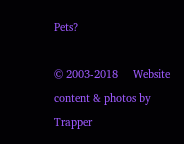Pets?

© 2003-2018     Website content & photos by Trapper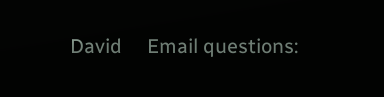David     Email questions: